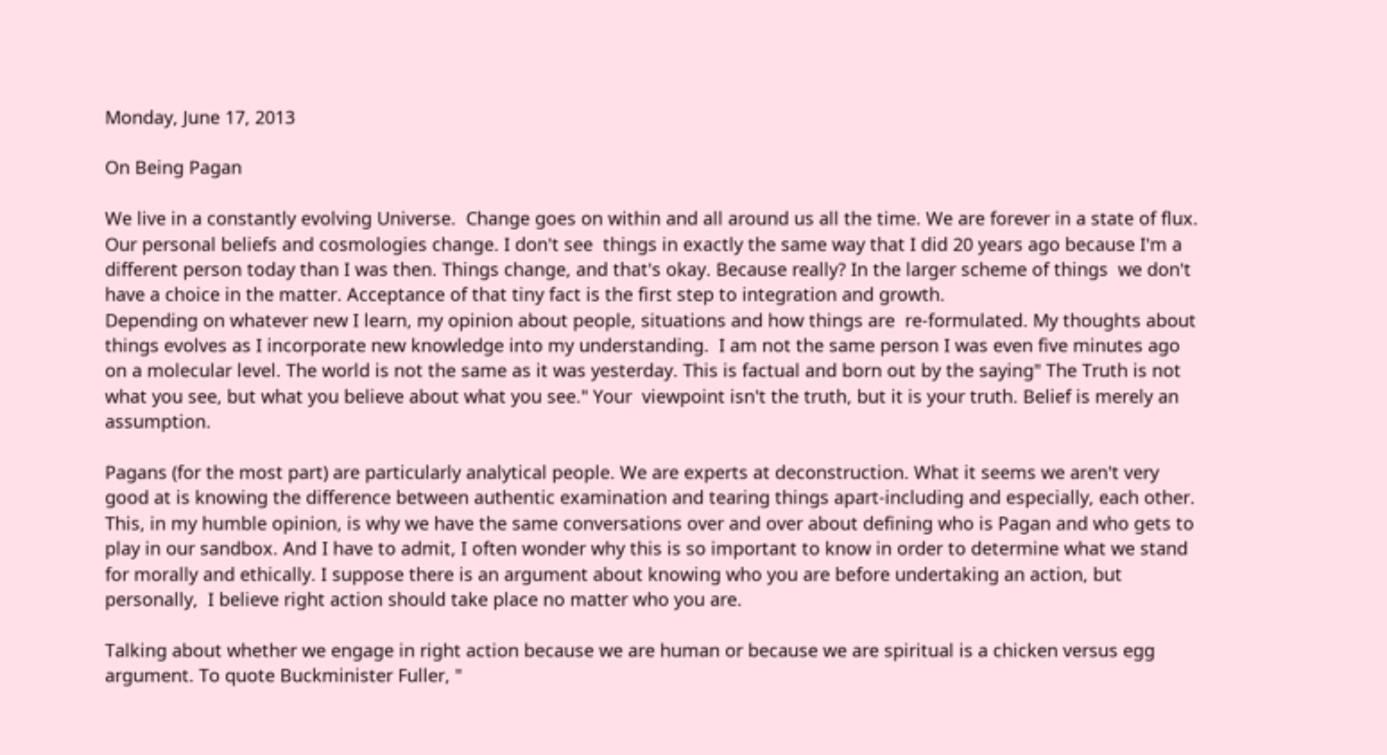Monday, June 17, 2013

On Being Pagan

We live in a constantly evolving Universe.  Change goes on within and all around us all the time. We are forever in a state of flux. Our personal beliefs and cosmologies change. I don't see  things in exactly the same way that I did 20 years ago because I'm a different person today than I was then. Things change, and that's okay. Because really? In the larger scheme of things  we don't have a choice in the matter. Acceptance of that tiny fact is the first step to integration and growth.
Depending on whatever new I learn, my opinion about people, situations and how things are  re-formulated. My thoughts about things evolves as I incorporate new knowledge into my understanding.  I am not the same person I was even five minutes ago on a molecular level. The world is not the same as it was yesterday. This is factual and born out by the saying" The Truth is not what you see, but what you believe about what you see." Your  viewpoint isn't the truth, but it is your truth. Belief is merely an assumption.

Pagans (for the most part) are particularly analytical people. We are experts at deconstruction. What it seems we aren't very good at is knowing the difference between authentic examination and tearing things apart-including and especially, each other. This, in my humble opinion, is why we have the same conversations over and over about defining who is Pagan and who gets to play in our sandbox. And I have to admit, I often wonder why this is so important to know in order to determine what we stand for morally and ethically. I suppose there is an argument about knowing who you are before undertaking an action, but personally,  I believe right action should take place no matter who you are.

Talking about whether we engage in right action because we are human or because we are spiritual is a chicken versus egg argument. To quote Buckminister Fuller, "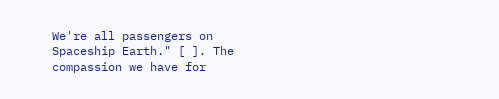We're all passengers on Spaceship Earth." [ ]. The compassion we have for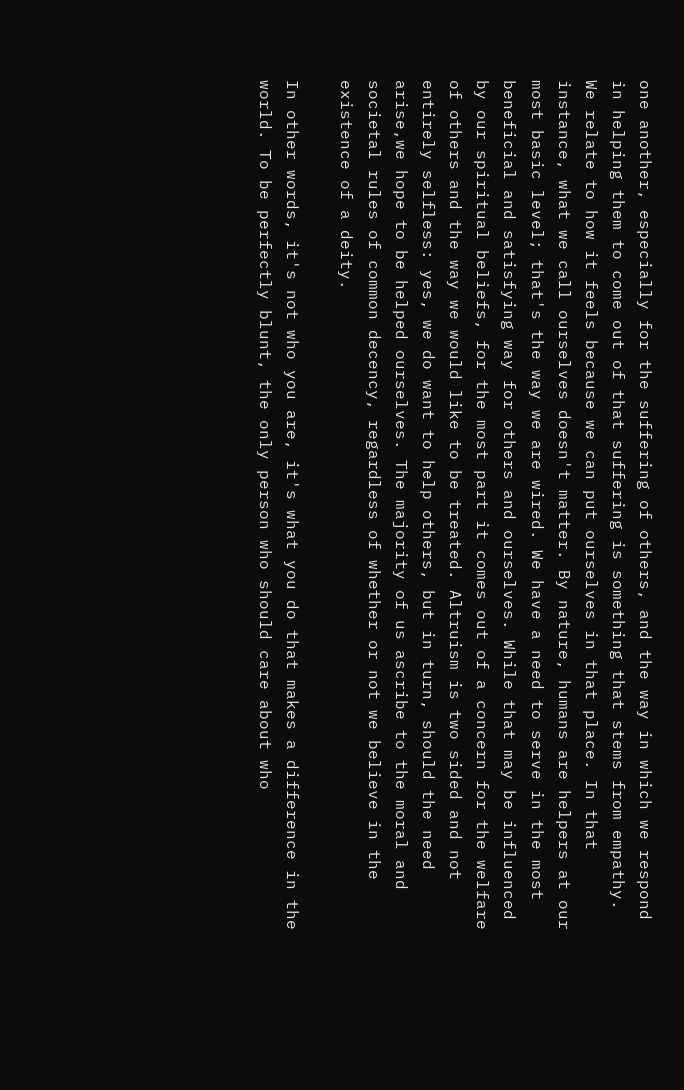one another, especially for the suffering of others, and the way in which we respond in helping them to come out of that suffering is something that stems from empathy. We relate to how it feels because we can put ourselves in that place. In that instance, what we call ourselves doesn't matter. By nature, humans are helpers at our most basic level; that's the way we are wired. We have a need to serve in the most beneficial and satisfying way for others and ourselves. While that may be influenced by our spiritual beliefs, for the most part it comes out of a concern for the welfare of others and the way we would like to be treated. Altruism is two sided and not entirely selfless: yes, we do want to help others, but in turn, should the need arise,we hope to be helped ourselves. The majority of us ascribe to the moral and societal rules of common decency, regardless of whether or not we believe in the existence of a deity.

In other words, it's not who you are, it's what you do that makes a difference in the world. To be perfectly blunt, the only person who should care about who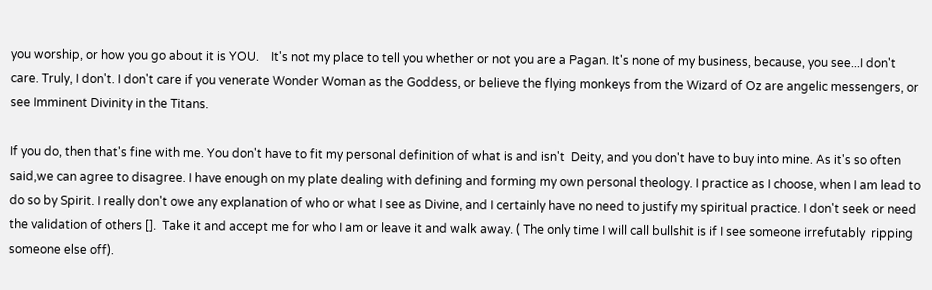you worship, or how you go about it is YOU.    It's not my place to tell you whether or not you are a Pagan. It's none of my business, because, you see...I don't care. Truly, I don't. I don't care if you venerate Wonder Woman as the Goddess, or believe the flying monkeys from the Wizard of Oz are angelic messengers, or see Imminent Divinity in the Titans.

If you do, then that's fine with me. You don't have to fit my personal definition of what is and isn't  Deity, and you don't have to buy into mine. As it's so often said,we can agree to disagree. I have enough on my plate dealing with defining and forming my own personal theology. I practice as I choose, when I am lead to do so by Spirit. I really don't owe any explanation of who or what I see as Divine, and I certainly have no need to justify my spiritual practice. I don't seek or need  the validation of others [].  Take it and accept me for who I am or leave it and walk away. ( The only time I will call bullshit is if I see someone irrefutably  ripping someone else off).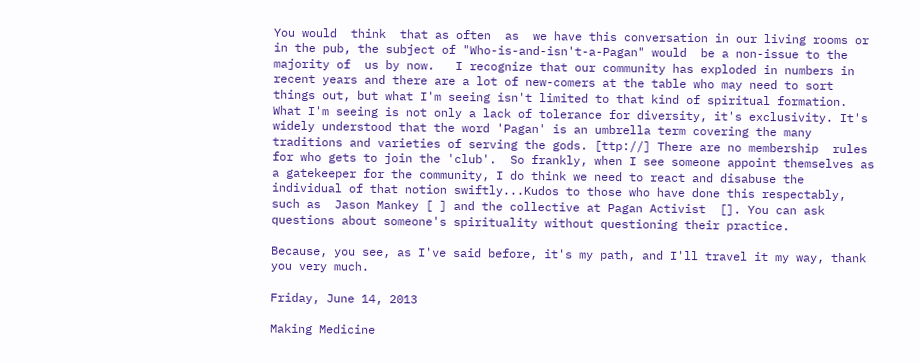You would  think  that as often  as  we have this conversation in our living rooms or  in the pub, the subject of "Who-is-and-isn't-a-Pagan" would  be a non-issue to the majority of  us by now.   I recognize that our community has exploded in numbers in recent years and there are a lot of new-comers at the table who may need to sort things out, but what I'm seeing isn't limited to that kind of spiritual formation. What I'm seeing is not only a lack of tolerance for diversity, it's exclusivity. It's widely understood that the word 'Pagan' is an umbrella term covering the many traditions and varieties of serving the gods. [ttp://] There are no membership  rules for who gets to join the 'club'.  So frankly, when I see someone appoint themselves as a gatekeeper for the community, I do think we need to react and disabuse the individual of that notion swiftly...Kudos to those who have done this respectably, such as  Jason Mankey [ ] and the collective at Pagan Activist  []. You can ask questions about someone's spirituality without questioning their practice.

Because, you see, as I've said before, it's my path, and I'll travel it my way, thank you very much.

Friday, June 14, 2013

Making Medicine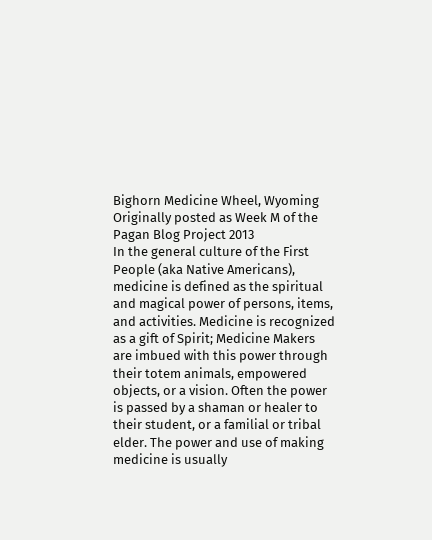Bighorn Medicine Wheel, Wyoming
Originally posted as Week M of the Pagan Blog Project 2013
In the general culture of the First People (aka Native Americans), medicine is defined as the spiritual and magical power of persons, items, and activities. Medicine is recognized as a gift of Spirit; Medicine Makers are imbued with this power through their totem animals, empowered objects, or a vision. Often the power is passed by a shaman or healer to their student, or a familial or tribal elder. The power and use of making medicine is usually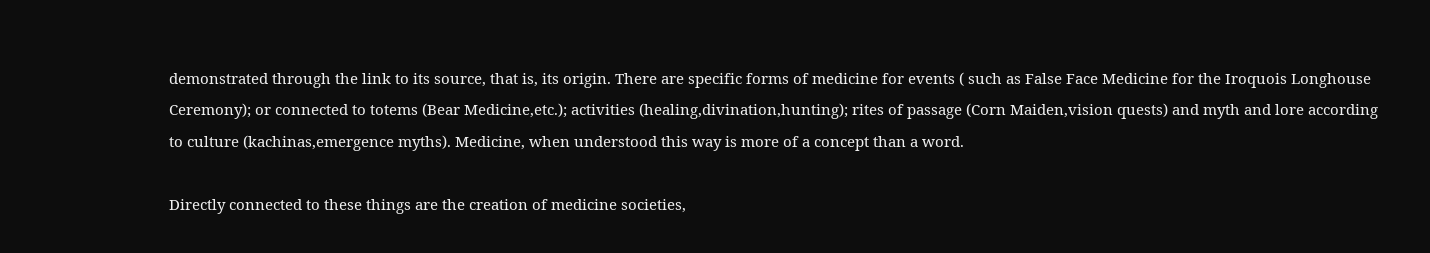demonstrated through the link to its source, that is, its origin. There are specific forms of medicine for events ( such as False Face Medicine for the Iroquois Longhouse Ceremony); or connected to totems (Bear Medicine,etc.); activities (healing,divination,hunting); rites of passage (Corn Maiden,vision quests) and myth and lore according to culture (kachinas,emergence myths). Medicine, when understood this way is more of a concept than a word.

Directly connected to these things are the creation of medicine societies,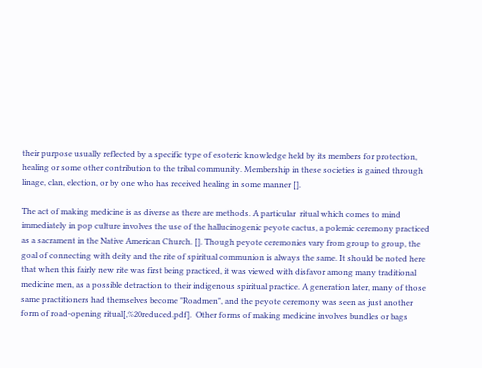their purpose usually reflected by a specific type of esoteric knowledge held by its members for protection, healing or some other contribution to the tribal community. Membership in these societies is gained through linage, clan, election, or by one who has received healing in some manner [].

The act of making medicine is as diverse as there are methods. A particular  ritual which comes to mind immediately in pop culture involves the use of the hallucinogenic peyote cactus, a polemic ceremony practiced as a sacrament in the Native American Church. []. Though peyote ceremonies vary from group to group, the goal of connecting with deity and the rite of spiritual communion is always the same. It should be noted here that when this fairly new rite was first being practiced, it was viewed with disfavor among many traditional medicine men, as a possible detraction to their indigenous spiritual practice. A generation later, many of those same practitioners had themselves become "Roadmen", and the peyote ceremony was seen as just another form of road-opening ritual[,%20reduced.pdf].  Other forms of making medicine involves bundles or bags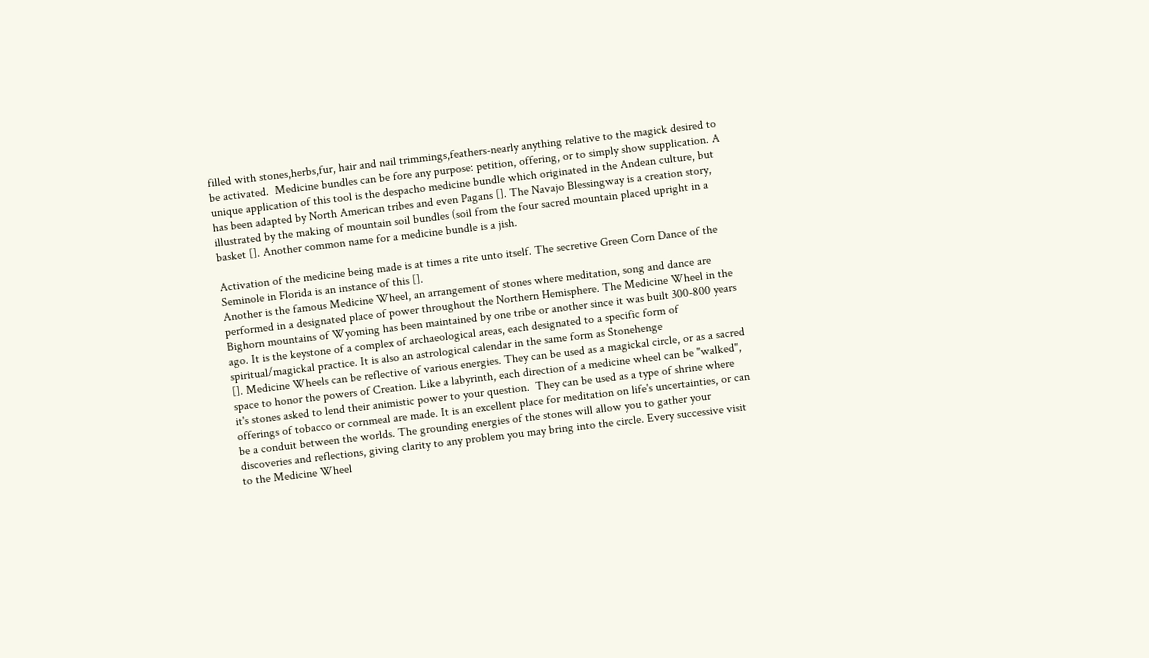filled with stones,herbs,fur, hair and nail trimmings,feathers-nearly anything relative to the magick desired to be activated.  Medicine bundles can be fore any purpose: petition, offering, or to simply show supplication. A unique application of this tool is the despacho medicine bundle which originated in the Andean culture, but has been adapted by North American tribes and even Pagans []. The Navajo Blessingway is a creation story, illustrated by the making of mountain soil bundles (soil from the four sacred mountain placed upright in a basket []. Another common name for a medicine bundle is a jish.

Activation of the medicine being made is at times a rite unto itself. The secretive Green Corn Dance of the Seminole in Florida is an instance of this [].
Another is the famous Medicine Wheel, an arrangement of stones where meditation, song and dance are performed in a designated place of power throughout the Northern Hemisphere. The Medicine Wheel in the Bighorn mountains of Wyoming has been maintained by one tribe or another since it was built 300-800 years ago. It is the keystone of a complex of archaeological areas, each designated to a specific form of spiritual/magickal practice. It is also an astrological calendar in the same form as Stonehenge
[]. Medicine Wheels can be reflective of various energies. They can be used as a magickal circle, or as a sacred space to honor the powers of Creation. Like a labyrinth, each direction of a medicine wheel can be "walked", it's stones asked to lend their animistic power to your question.  They can be used as a type of shrine where offerings of tobacco or cornmeal are made. It is an excellent place for meditation on life's uncertainties, or can be a conduit between the worlds. The grounding energies of the stones will allow you to gather your discoveries and reflections, giving clarity to any problem you may bring into the circle. Every successive visit to the Medicine Wheel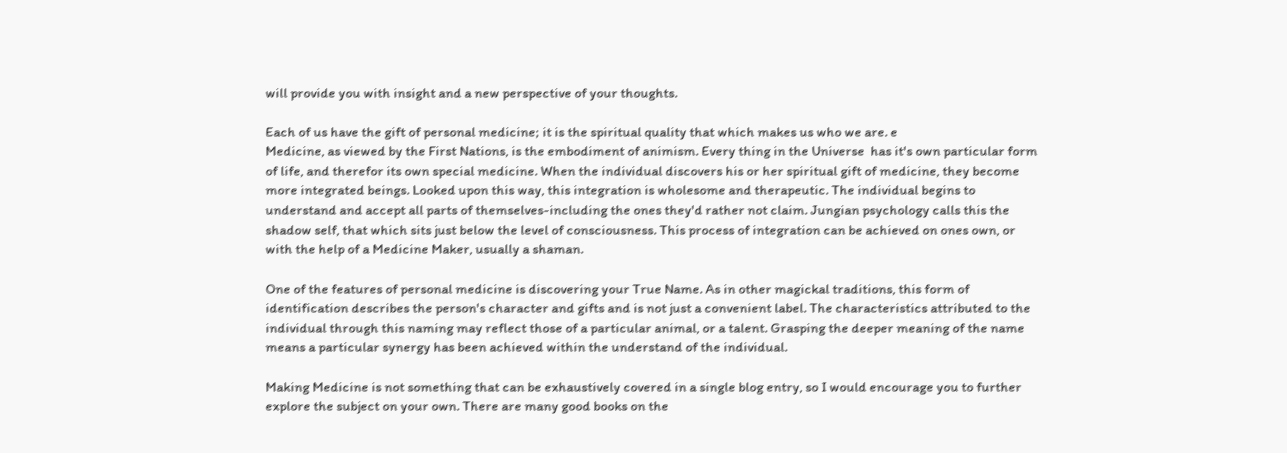will provide you with insight and a new perspective of your thoughts.

Each of us have the gift of personal medicine; it is the spiritual quality that which makes us who we are. e
Medicine, as viewed by the First Nations, is the embodiment of animism. Every thing in the Universe  has it's own particular form of life, and therefor its own special medicine. When the individual discovers his or her spiritual gift of medicine, they become more integrated beings. Looked upon this way, this integration is wholesome and therapeutic. The individual begins to understand and accept all parts of themselves-including the ones they'd rather not claim. Jungian psychology calls this the shadow self, that which sits just below the level of consciousness. This process of integration can be achieved on ones own, or with the help of a Medicine Maker, usually a shaman.

One of the features of personal medicine is discovering your True Name. As in other magickal traditions, this form of identification describes the person's character and gifts and is not just a convenient label. The characteristics attributed to the individual through this naming may reflect those of a particular animal, or a talent. Grasping the deeper meaning of the name means a particular synergy has been achieved within the understand of the individual.

Making Medicine is not something that can be exhaustively covered in a single blog entry, so I would encourage you to further explore the subject on your own. There are many good books on the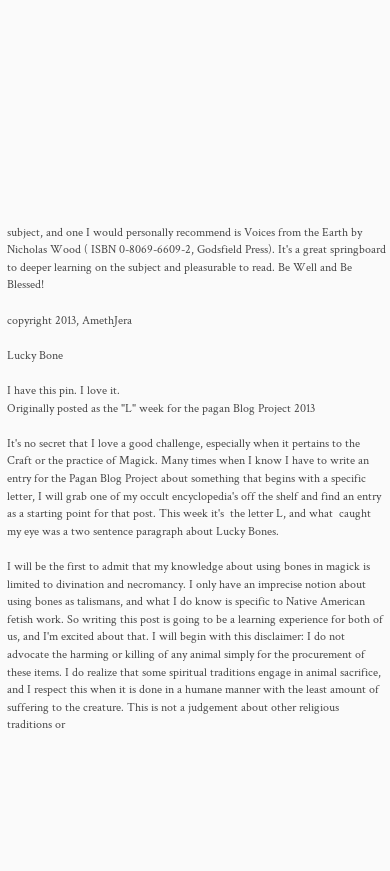subject, and one I would personally recommend is Voices from the Earth by Nicholas Wood ( ISBN 0-8069-6609-2, Godsfield Press). It's a great springboard to deeper learning on the subject and pleasurable to read. Be Well and Be Blessed!

copyright 2013, AmethJera

Lucky Bone

I have this pin. I love it.
Originally posted as the "L" week for the pagan Blog Project 2013

It's no secret that I love a good challenge, especially when it pertains to the Craft or the practice of Magick. Many times when I know I have to write an entry for the Pagan Blog Project about something that begins with a specific letter, I will grab one of my occult encyclopedia's off the shelf and find an entry as a starting point for that post. This week it's  the letter L, and what  caught my eye was a two sentence paragraph about Lucky Bones.

I will be the first to admit that my knowledge about using bones in magick is limited to divination and necromancy. I only have an imprecise notion about using bones as talismans, and what I do know is specific to Native American fetish work. So writing this post is going to be a learning experience for both of us, and I'm excited about that. I will begin with this disclaimer: I do not advocate the harming or killing of any animal simply for the procurement of these items. I do realize that some spiritual traditions engage in animal sacrifice, and I respect this when it is done in a humane manner with the least amount of suffering to the creature. This is not a judgement about other religious traditions or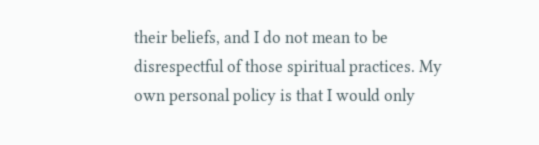their beliefs, and I do not mean to be disrespectful of those spiritual practices. My own personal policy is that I would only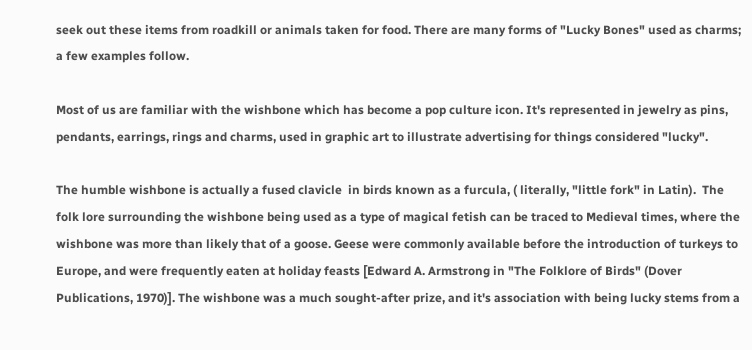seek out these items from roadkill or animals taken for food. There are many forms of "Lucky Bones" used as charms; a few examples follow.

Most of us are familiar with the wishbone which has become a pop culture icon. It's represented in jewelry as pins, pendants, earrings, rings and charms, used in graphic art to illustrate advertising for things considered "lucky".

The humble wishbone is actually a fused clavicle  in birds known as a furcula, ( literally, "little fork" in Latin).  The folk lore surrounding the wishbone being used as a type of magical fetish can be traced to Medieval times, where the wishbone was more than likely that of a goose. Geese were commonly available before the introduction of turkeys to Europe, and were frequently eaten at holiday feasts [Edward A. Armstrong in "The Folklore of Birds" (Dover Publications, 1970)]. The wishbone was a much sought-after prize, and it's association with being lucky stems from a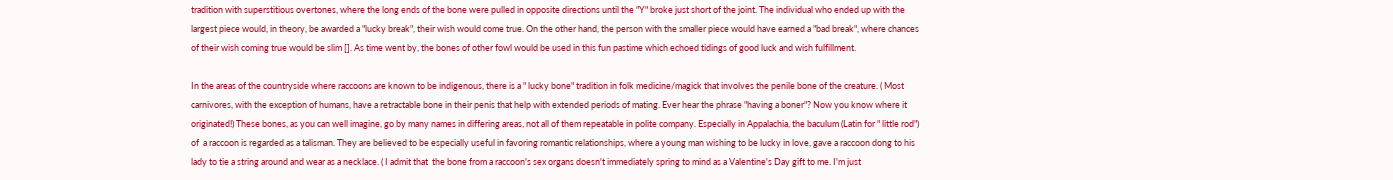tradition with superstitious overtones, where the long ends of the bone were pulled in opposite directions until the "Y" broke just short of the joint. The individual who ended up with the largest piece would, in theory, be awarded a "lucky break", their wish would come true. On the other hand, the person with the smaller piece would have earned a "bad break", where chances of their wish coming true would be slim []. As time went by, the bones of other fowl would be used in this fun pastime which echoed tidings of good luck and wish fulfillment.

In the areas of the countryside where raccoons are known to be indigenous, there is a " lucky bone" tradition in folk medicine/magick that involves the penile bone of the creature. ( Most carnivores, with the exception of humans, have a retractable bone in their penis that help with extended periods of mating. Ever hear the phrase "having a boner"? Now you know where it originated!) These bones, as you can well imagine, go by many names in differing areas, not all of them repeatable in polite company. Especially in Appalachia, the baculum (Latin for " little rod") of  a raccoon is regarded as a talisman. They are believed to be especially useful in favoring romantic relationships, where a young man wishing to be lucky in love, gave a raccoon dong to his lady to tie a string around and wear as a necklace. ( I admit that  the bone from a raccoon's sex organs doesn't immediately spring to mind as a Valentine's Day gift to me. I'm just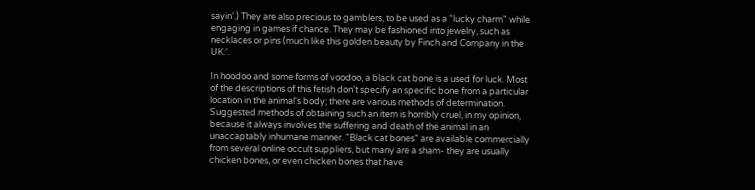sayin'.) They are also precious to gamblers, to be used as a "lucky charm" while engaging in games if chance. They may be fashioned into jewelry, such as necklaces or pins (much like this golden beauty by Finch and Company in the UK:'.

In hoodoo and some forms of voodoo, a black cat bone is a used for luck. Most of the descriptions of this fetish don't specify an specific bone from a particular location in the animal's body; there are various methods of determination. Suggested methods of obtaining such an item is horribly cruel, in my opinion, because it always involves the suffering and death of the animal in an unaccaptably inhumane manner. "Black cat bones" are available commercially from several online occult suppliers, but many are a sham- they are usually chicken bones, or even chicken bones that have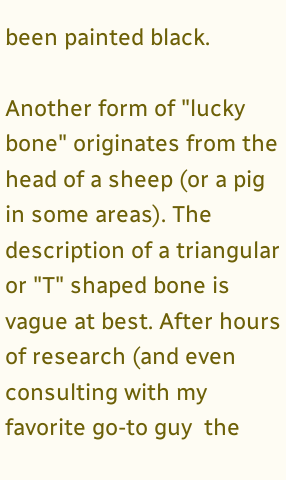been painted black.

Another form of "lucky bone" originates from the head of a sheep (or a pig in some areas). The description of a triangular or "T" shaped bone is vague at best. After hours of research (and even consulting with my favorite go-to guy  the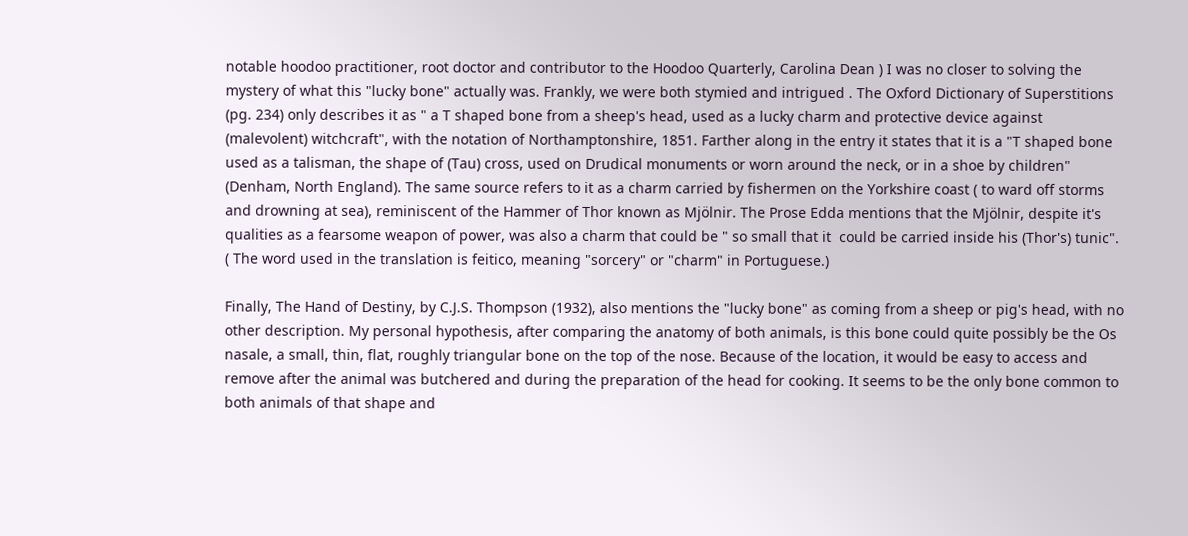notable hoodoo practitioner, root doctor and contributor to the Hoodoo Quarterly, Carolina Dean ) I was no closer to solving the mystery of what this "lucky bone" actually was. Frankly, we were both stymied and intrigued . The Oxford Dictionary of Superstitions (pg. 234) only describes it as " a T shaped bone from a sheep's head, used as a lucky charm and protective device against (malevolent) witchcraft", with the notation of Northamptonshire, 1851. Farther along in the entry it states that it is a "T shaped bone used as a talisman, the shape of (Tau) cross, used on Drudical monuments or worn around the neck, or in a shoe by children" (Denham, North England). The same source refers to it as a charm carried by fishermen on the Yorkshire coast ( to ward off storms and drowning at sea), reminiscent of the Hammer of Thor known as Mjölnir. The Prose Edda mentions that the Mjölnir, despite it's qualities as a fearsome weapon of power, was also a charm that could be " so small that it  could be carried inside his (Thor's) tunic". ( The word used in the translation is feitico, meaning "sorcery" or "charm" in Portuguese.)

Finally, The Hand of Destiny, by C.J.S. Thompson (1932), also mentions the "lucky bone" as coming from a sheep or pig's head, with no other description. My personal hypothesis, after comparing the anatomy of both animals, is this bone could quite possibly be the Os nasale, a small, thin, flat, roughly triangular bone on the top of the nose. Because of the location, it would be easy to access and remove after the animal was butchered and during the preparation of the head for cooking. It seems to be the only bone common to both animals of that shape and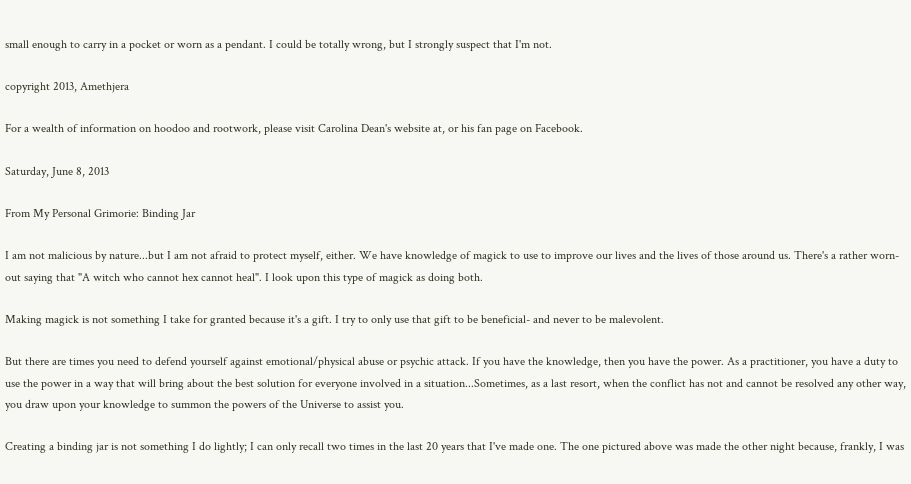small enough to carry in a pocket or worn as a pendant. I could be totally wrong, but I strongly suspect that I'm not.

copyright 2013, Amethjera

For a wealth of information on hoodoo and rootwork, please visit Carolina Dean's website at, or his fan page on Facebook.

Saturday, June 8, 2013

From My Personal Grimorie: Binding Jar

I am not malicious by nature...but I am not afraid to protect myself, either. We have knowledge of magick to use to improve our lives and the lives of those around us. There's a rather worn-out saying that "A witch who cannot hex cannot heal". I look upon this type of magick as doing both.

Making magick is not something I take for granted because it's a gift. I try to only use that gift to be beneficial- and never to be malevolent.

But there are times you need to defend yourself against emotional/physical abuse or psychic attack. If you have the knowledge, then you have the power. As a practitioner, you have a duty to use the power in a way that will bring about the best solution for everyone involved in a situation...Sometimes, as a last resort, when the conflict has not and cannot be resolved any other way, you draw upon your knowledge to summon the powers of the Universe to assist you.

Creating a binding jar is not something I do lightly; I can only recall two times in the last 20 years that I've made one. The one pictured above was made the other night because, frankly, I was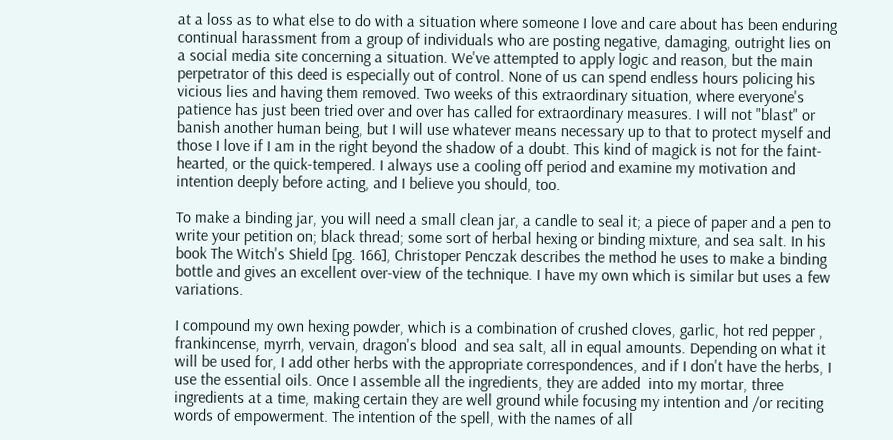at a loss as to what else to do with a situation where someone I love and care about has been enduring continual harassment from a group of individuals who are posting negative, damaging, outright lies on a social media site concerning a situation. We've attempted to apply logic and reason, but the main perpetrator of this deed is especially out of control. None of us can spend endless hours policing his vicious lies and having them removed. Two weeks of this extraordinary situation, where everyone's  patience has just been tried over and over has called for extraordinary measures. I will not "blast" or banish another human being, but I will use whatever means necessary up to that to protect myself and those I love if I am in the right beyond the shadow of a doubt. This kind of magick is not for the faint-hearted, or the quick-tempered. I always use a cooling off period and examine my motivation and intention deeply before acting, and I believe you should, too.

To make a binding jar, you will need a small clean jar, a candle to seal it; a piece of paper and a pen to write your petition on; black thread; some sort of herbal hexing or binding mixture, and sea salt. In his book The Witch's Shield [pg. 166], Christoper Penczak describes the method he uses to make a binding bottle and gives an excellent over-view of the technique. I have my own which is similar but uses a few variations.

I compound my own hexing powder, which is a combination of crushed cloves, garlic, hot red pepper , frankincense, myrrh, vervain, dragon's blood  and sea salt, all in equal amounts. Depending on what it will be used for, I add other herbs with the appropriate correspondences, and if I don't have the herbs, I use the essential oils. Once I assemble all the ingredients, they are added  into my mortar, three ingredients at a time, making certain they are well ground while focusing my intention and /or reciting words of empowerment. The intention of the spell, with the names of all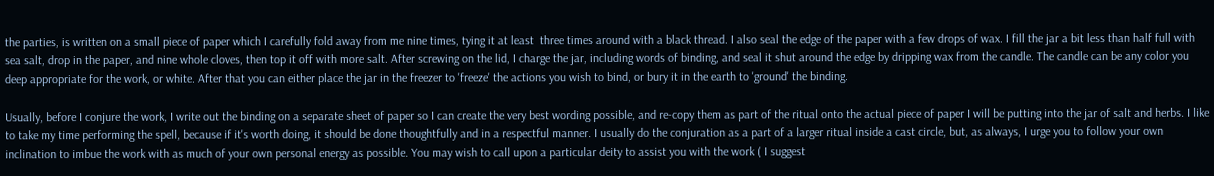the parties, is written on a small piece of paper which I carefully fold away from me nine times, tying it at least  three times around with a black thread. I also seal the edge of the paper with a few drops of wax. I fill the jar a bit less than half full with sea salt, drop in the paper, and nine whole cloves, then top it off with more salt. After screwing on the lid, I charge the jar, including words of binding, and seal it shut around the edge by dripping wax from the candle. The candle can be any color you deep appropriate for the work, or white. After that you can either place the jar in the freezer to 'freeze' the actions you wish to bind, or bury it in the earth to 'ground' the binding.

Usually, before I conjure the work, I write out the binding on a separate sheet of paper so I can create the very best wording possible, and re-copy them as part of the ritual onto the actual piece of paper I will be putting into the jar of salt and herbs. I like to take my time performing the spell, because if it's worth doing, it should be done thoughtfully and in a respectful manner. I usually do the conjuration as a part of a larger ritual inside a cast circle, but, as always, I urge you to follow your own inclination to imbue the work with as much of your own personal energy as possible. You may wish to call upon a particular deity to assist you with the work ( I suggest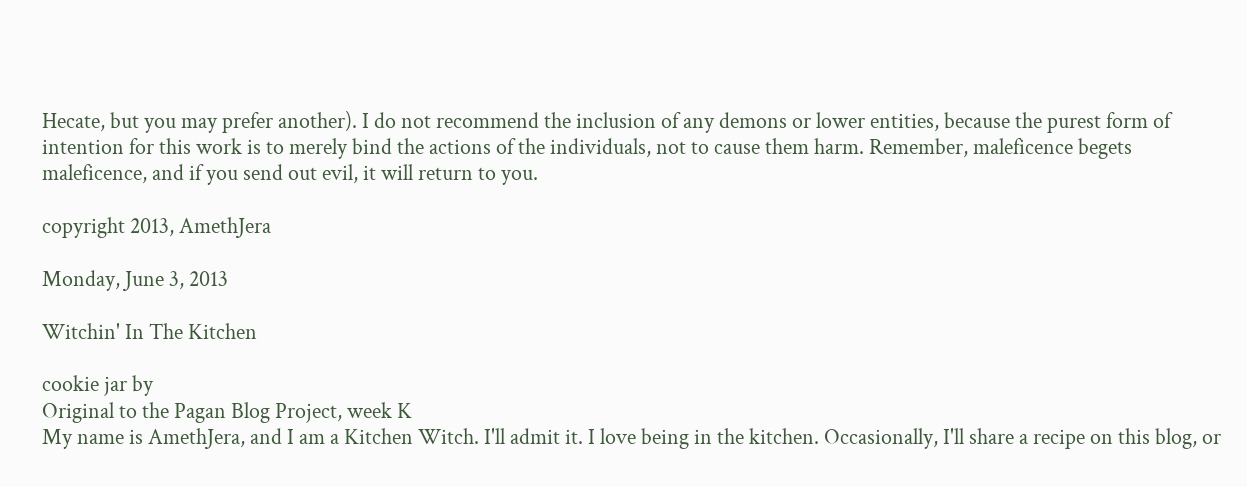Hecate, but you may prefer another). I do not recommend the inclusion of any demons or lower entities, because the purest form of intention for this work is to merely bind the actions of the individuals, not to cause them harm. Remember, maleficence begets maleficence, and if you send out evil, it will return to you.

copyright 2013, AmethJera

Monday, June 3, 2013

Witchin' In The Kitchen

cookie jar by
Original to the Pagan Blog Project, week K
My name is AmethJera, and I am a Kitchen Witch. I'll admit it. I love being in the kitchen. Occasionally, I'll share a recipe on this blog, or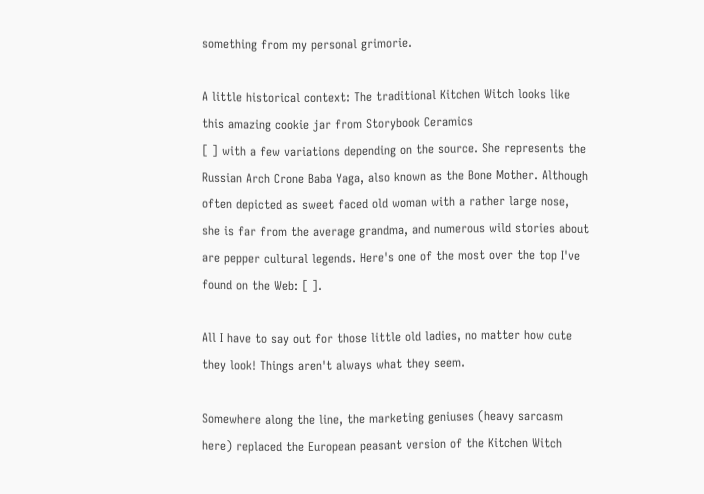something from my personal grimorie.

A little historical context: The traditional Kitchen Witch looks like this amazing cookie jar from Storybook Ceramics
[ ] with a few variations depending on the source. She represents the Russian Arch Crone Baba Yaga, also known as the Bone Mother. Although often depicted as sweet faced old woman with a rather large nose, she is far from the average grandma, and numerous wild stories about are pepper cultural legends. Here's one of the most over the top I've found on the Web: [ ].

All I have to say out for those little old ladies, no matter how cute they look! Things aren't always what they seem.

Somewhere along the line, the marketing geniuses (heavy sarcasm here) replaced the European peasant version of the Kitchen Witch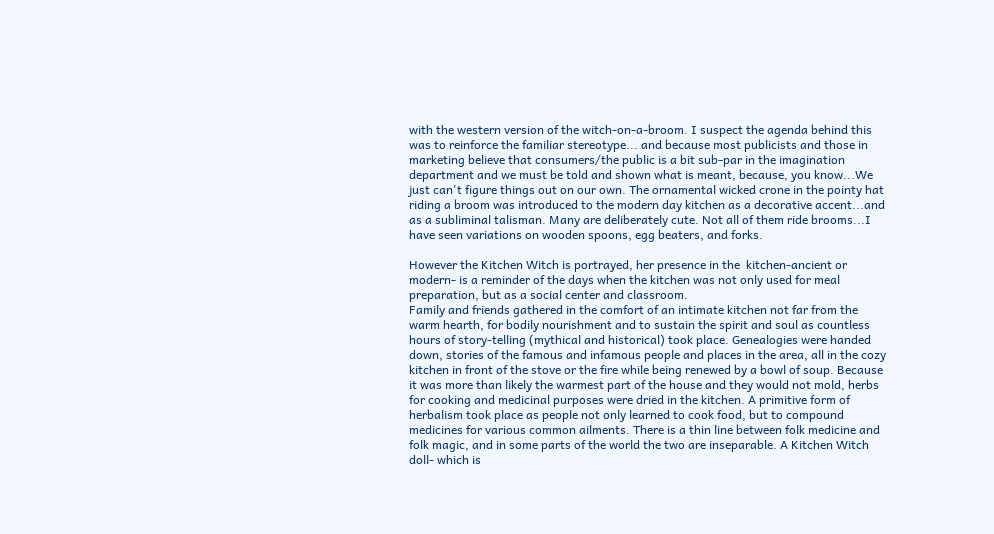with the western version of the witch-on-a-broom. I suspect the agenda behind this was to reinforce the familiar stereotype... and because most publicists and those in marketing believe that consumers/the public is a bit sub-par in the imagination department and we must be told and shown what is meant, because, you know...We just can't figure things out on our own. The ornamental wicked crone in the pointy hat riding a broom was introduced to the modern day kitchen as a decorative accent...and as a subliminal talisman. Many are deliberately cute. Not all of them ride brooms...I have seen variations on wooden spoons, egg beaters, and forks.

However the Kitchen Witch is portrayed, her presence in the  kitchen-ancient or modern- is a reminder of the days when the kitchen was not only used for meal preparation, but as a social center and classroom.
Family and friends gathered in the comfort of an intimate kitchen not far from the warm hearth, for bodily nourishment and to sustain the spirit and soul as countless hours of story-telling (mythical and historical) took place. Genealogies were handed down, stories of the famous and infamous people and places in the area, all in the cozy kitchen in front of the stove or the fire while being renewed by a bowl of soup. Because it was more than likely the warmest part of the house and they would not mold, herbs for cooking and medicinal purposes were dried in the kitchen. A primitive form of herbalism took place as people not only learned to cook food, but to compound medicines for various common ailments. There is a thin line between folk medicine and folk magic, and in some parts of the world the two are inseparable. A Kitchen Witch doll- which is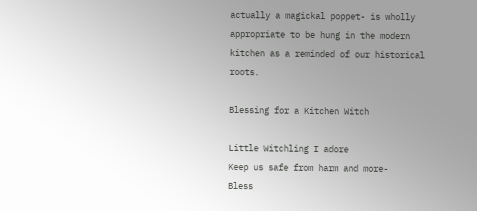actually a magickal poppet- is wholly appropriate to be hung in the modern kitchen as a reminded of our historical roots.

Blessing for a Kitchen Witch

Little Witchling I adore
Keep us safe from harm and more-
Bless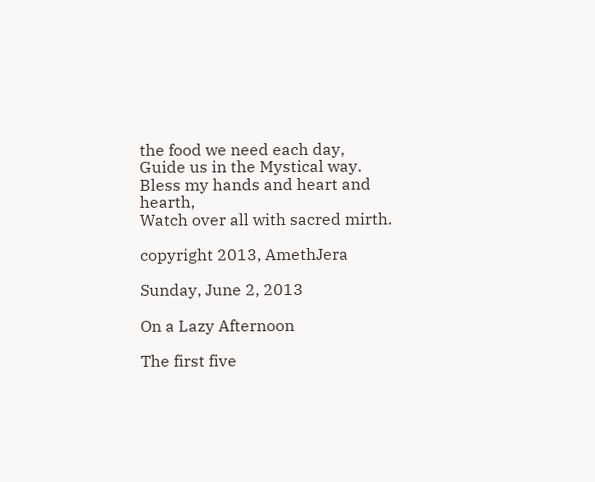the food we need each day,
Guide us in the Mystical way.
Bless my hands and heart and hearth,
Watch over all with sacred mirth.

copyright 2013, AmethJera

Sunday, June 2, 2013

On a Lazy Afternoon

The first five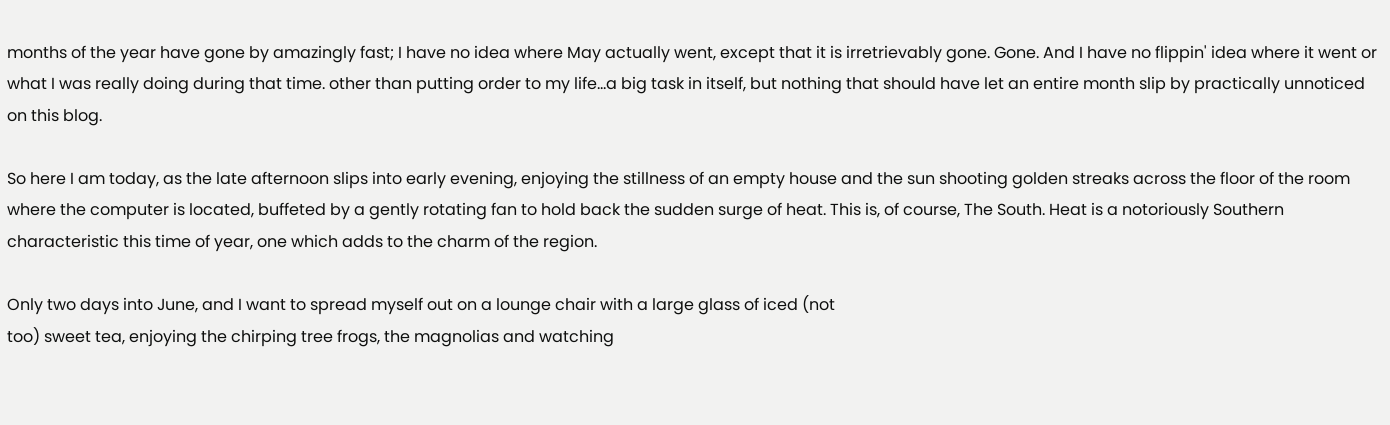months of the year have gone by amazingly fast; I have no idea where May actually went, except that it is irretrievably gone. Gone. And I have no flippin' idea where it went or what I was really doing during that time. other than putting order to my life...a big task in itself, but nothing that should have let an entire month slip by practically unnoticed on this blog.

So here I am today, as the late afternoon slips into early evening, enjoying the stillness of an empty house and the sun shooting golden streaks across the floor of the room where the computer is located, buffeted by a gently rotating fan to hold back the sudden surge of heat. This is, of course, The South. Heat is a notoriously Southern characteristic this time of year, one which adds to the charm of the region.

Only two days into June, and I want to spread myself out on a lounge chair with a large glass of iced (not
too) sweet tea, enjoying the chirping tree frogs, the magnolias and watching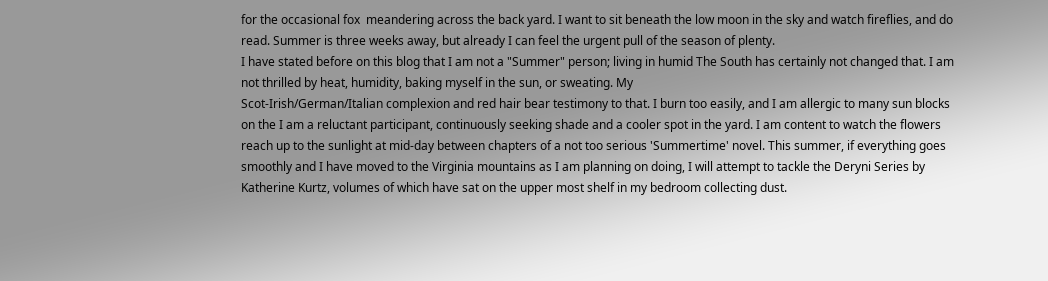for the occasional fox  meandering across the back yard. I want to sit beneath the low moon in the sky and watch fireflies, and do read. Summer is three weeks away, but already I can feel the urgent pull of the season of plenty.
I have stated before on this blog that I am not a "Summer" person; living in humid The South has certainly not changed that. I am not thrilled by heat, humidity, baking myself in the sun, or sweating. My
Scot-Irish/German/Italian complexion and red hair bear testimony to that. I burn too easily, and I am allergic to many sun blocks on the I am a reluctant participant, continuously seeking shade and a cooler spot in the yard. I am content to watch the flowers reach up to the sunlight at mid-day between chapters of a not too serious 'Summertime' novel. This summer, if everything goes smoothly and I have moved to the Virginia mountains as I am planning on doing, I will attempt to tackle the Deryni Series by Katherine Kurtz, volumes of which have sat on the upper most shelf in my bedroom collecting dust.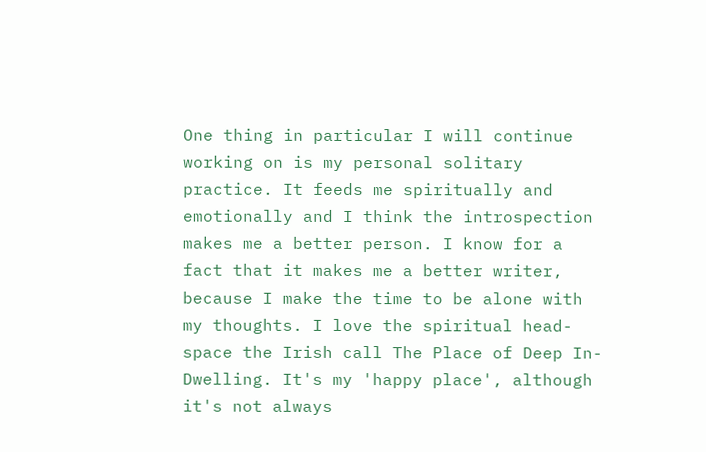One thing in particular I will continue working on is my personal solitary practice. It feeds me spiritually and emotionally and I think the introspection makes me a better person. I know for a fact that it makes me a better writer, because I make the time to be alone with my thoughts. I love the spiritual head-space the Irish call The Place of Deep In-Dwelling. It's my 'happy place', although it's not always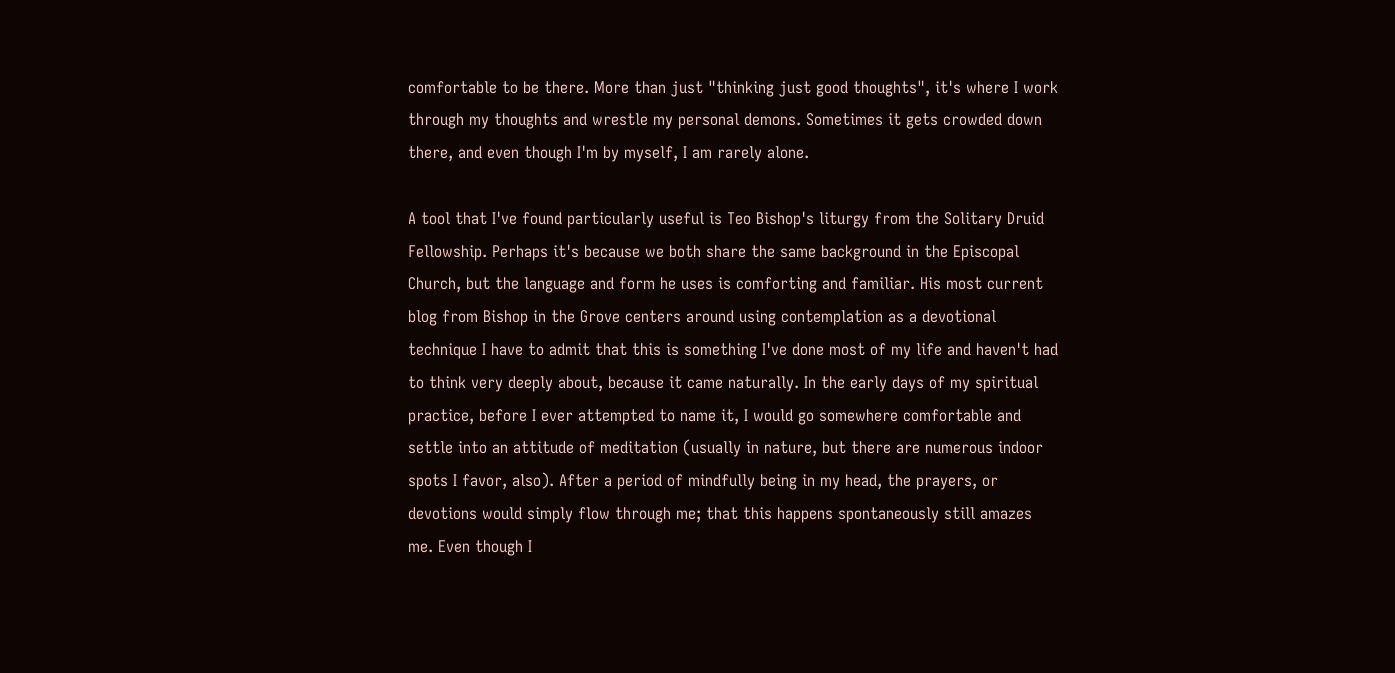comfortable to be there. More than just "thinking just good thoughts", it's where I work through my thoughts and wrestle my personal demons. Sometimes it gets crowded down there, and even though I'm by myself, I am rarely alone.

A tool that I've found particularly useful is Teo Bishop's liturgy from the Solitary Druid Fellowship. Perhaps it's because we both share the same background in the Episcopal Church, but the language and form he uses is comforting and familiar. His most current blog from Bishop in the Grove centers around using contemplation as a devotional technique I have to admit that this is something I've done most of my life and haven't had to think very deeply about, because it came naturally. In the early days of my spiritual practice, before I ever attempted to name it, I would go somewhere comfortable and settle into an attitude of meditation (usually in nature, but there are numerous indoor spots I favor, also). After a period of mindfully being in my head, the prayers, or devotions would simply flow through me; that this happens spontaneously still amazes me. Even though I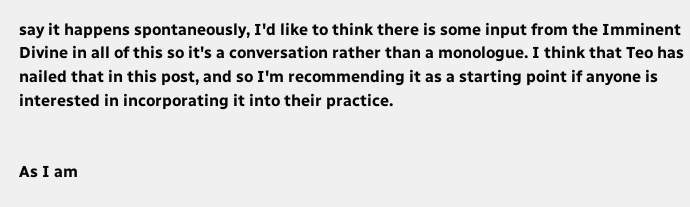say it happens spontaneously, I'd like to think there is some input from the Imminent Divine in all of this so it's a conversation rather than a monologue. I think that Teo has nailed that in this post, and so I'm recommending it as a starting point if anyone is interested in incorporating it into their practice.


As I am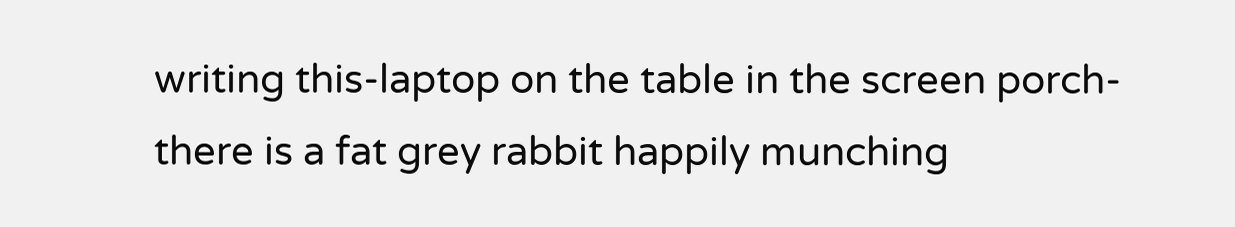writing this-laptop on the table in the screen porch- there is a fat grey rabbit happily munching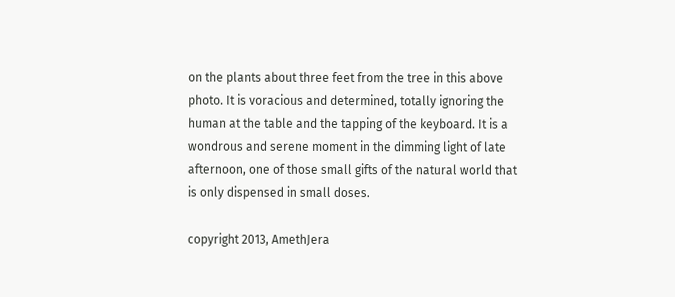on the plants about three feet from the tree in this above photo. It is voracious and determined, totally ignoring the human at the table and the tapping of the keyboard. It is a wondrous and serene moment in the dimming light of late afternoon, one of those small gifts of the natural world that is only dispensed in small doses.

copyright 2013, AmethJera